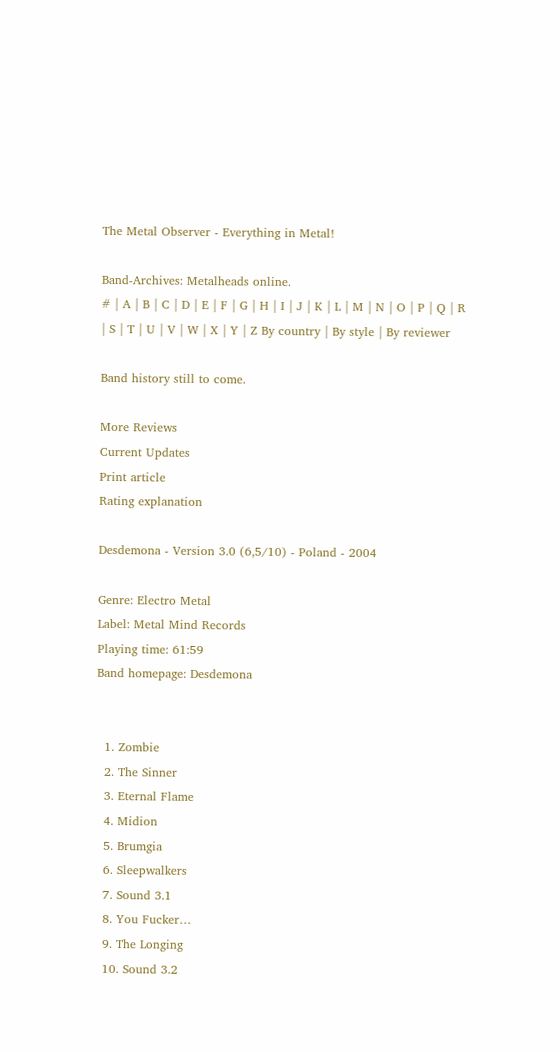The Metal Observer - Everything in Metal!

Band-Archives: Metalheads online.
# | A | B | C | D | E | F | G | H | I | J | K | L | M | N | O | P | Q | R | S | T | U | V | W | X | Y | Z By country | By style | By reviewer

Band history still to come.

More Reviews
Current Updates
Print article
Rating explanation

Desdemona - Version 3.0 (6,5/10) - Poland - 2004

Genre: Electro Metal
Label: Metal Mind Records
Playing time: 61:59
Band homepage: Desdemona


  1. Zombie
  2. The Sinner
  3. Eternal Flame
  4. Midion
  5. Brumgia
  6. Sleepwalkers
  7. Sound 3.1
  8. You Fucker…
  9. The Longing
  10. Sound 3.2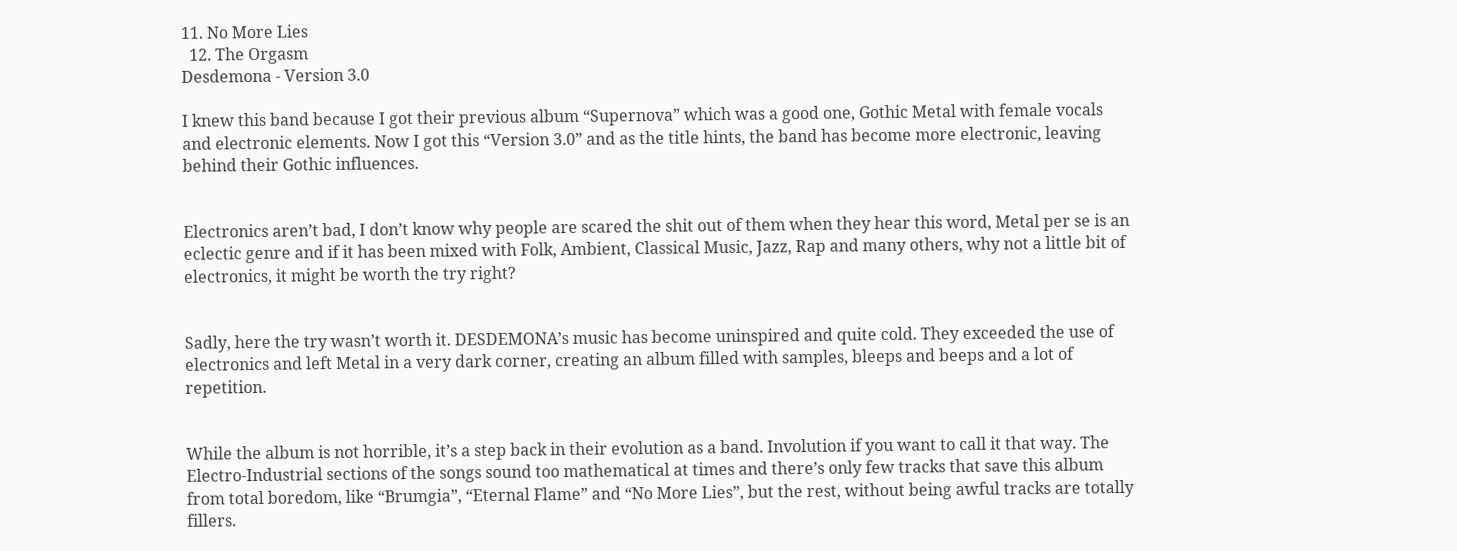11. No More Lies
  12. The Orgasm
Desdemona - Version 3.0

I knew this band because I got their previous album “Supernova” which was a good one, Gothic Metal with female vocals and electronic elements. Now I got this “Version 3.0” and as the title hints, the band has become more electronic, leaving behind their Gothic influences.


Electronics aren’t bad, I don’t know why people are scared the shit out of them when they hear this word, Metal per se is an eclectic genre and if it has been mixed with Folk, Ambient, Classical Music, Jazz, Rap and many others, why not a little bit of electronics, it might be worth the try right?


Sadly, here the try wasn’t worth it. DESDEMONA’s music has become uninspired and quite cold. They exceeded the use of electronics and left Metal in a very dark corner, creating an album filled with samples, bleeps and beeps and a lot of repetition.


While the album is not horrible, it’s a step back in their evolution as a band. Involution if you want to call it that way. The Electro-Industrial sections of the songs sound too mathematical at times and there’s only few tracks that save this album from total boredom, like “Brumgia”, “Eternal Flame” and “No More Lies”, but the rest, without being awful tracks are totally fillers.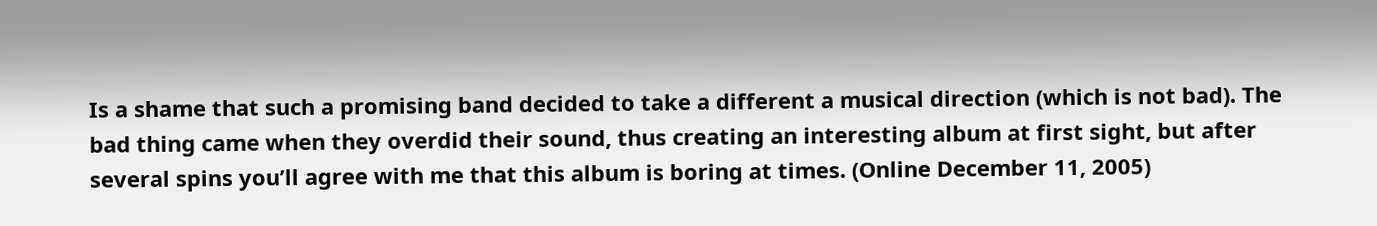Is a shame that such a promising band decided to take a different a musical direction (which is not bad). The bad thing came when they overdid their sound, thus creating an interesting album at first sight, but after several spins you’ll agree with me that this album is boring at times. (Online December 11, 2005)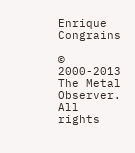Enrique Congrains

© 2000-2013 The Metal Observer. All rights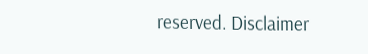reserved. Disclaimer